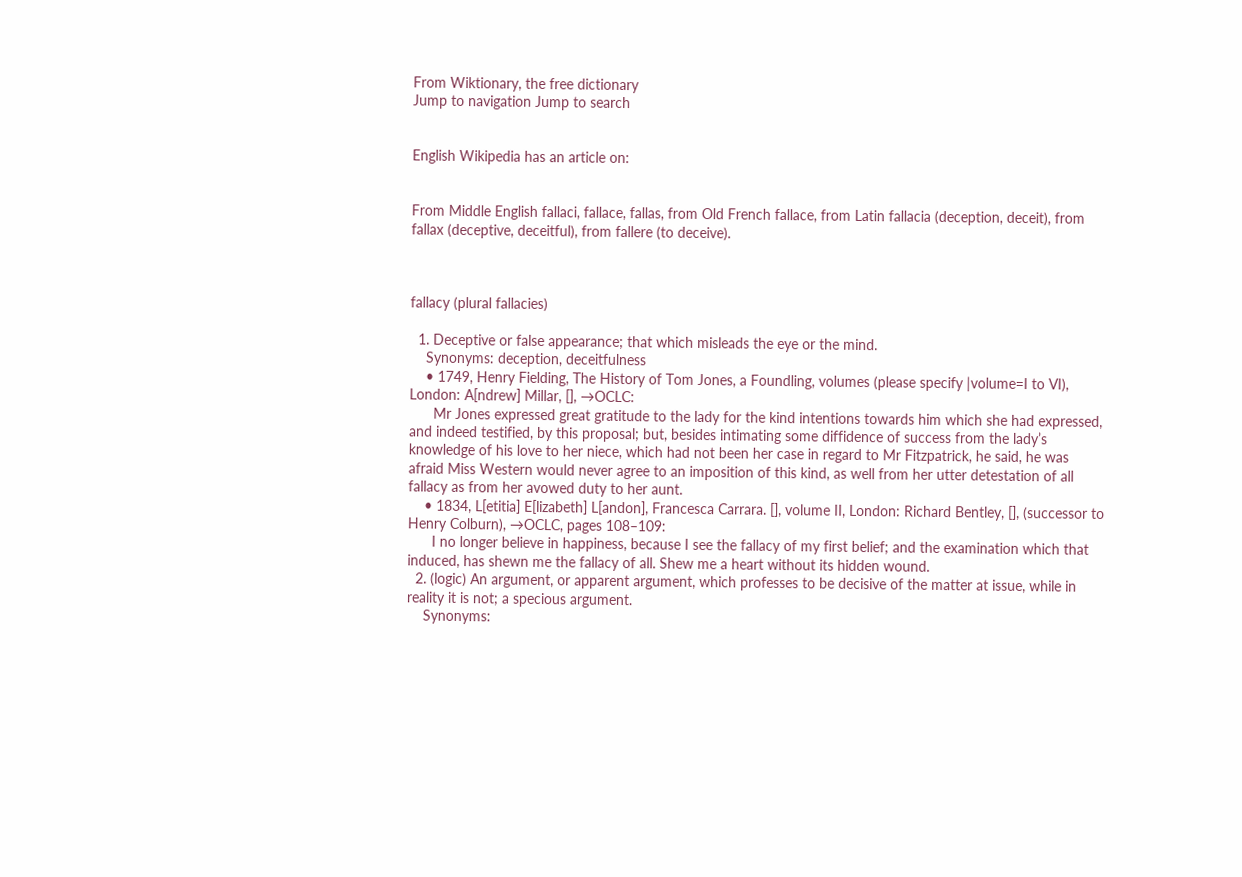From Wiktionary, the free dictionary
Jump to navigation Jump to search


English Wikipedia has an article on:


From Middle English fallaci, fallace, fallas, from Old French fallace, from Latin fallacia (deception, deceit), from fallax (deceptive, deceitful), from fallere (to deceive).



fallacy (plural fallacies)

  1. Deceptive or false appearance; that which misleads the eye or the mind.
    Synonyms: deception, deceitfulness
    • 1749, Henry Fielding, The History of Tom Jones, a Foundling, volumes (please specify |volume=I to VI), London: A[ndrew] Millar, [], →OCLC:
      Mr Jones expressed great gratitude to the lady for the kind intentions towards him which she had expressed, and indeed testified, by this proposal; but, besides intimating some diffidence of success from the lady’s knowledge of his love to her niece, which had not been her case in regard to Mr Fitzpatrick, he said, he was afraid Miss Western would never agree to an imposition of this kind, as well from her utter detestation of all fallacy as from her avowed duty to her aunt.
    • 1834, L[etitia] E[lizabeth] L[andon], Francesca Carrara. [], volume II, London: Richard Bentley, [], (successor to Henry Colburn), →OCLC, pages 108–109:
      I no longer believe in happiness, because I see the fallacy of my first belief; and the examination which that induced, has shewn me the fallacy of all. Shew me a heart without its hidden wound.
  2. (logic) An argument, or apparent argument, which professes to be decisive of the matter at issue, while in reality it is not; a specious argument.
    Synonyms: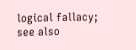logical fallacy; see also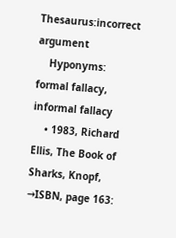Thesaurus:incorrect argument
    Hyponyms: formal fallacy, informal fallacy
    • 1983, Richard Ellis, The Book of Sharks, Knopf, →ISBN, page 163: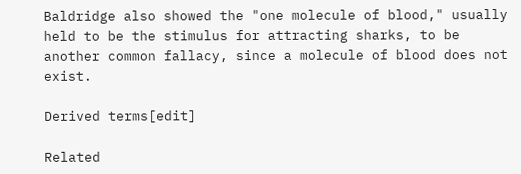Baldridge also showed the "one molecule of blood," usually held to be the stimulus for attracting sharks, to be another common fallacy, since a molecule of blood does not exist.

Derived terms[edit]

Related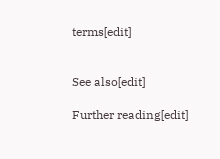terms[edit]


See also[edit]

Further reading[edit]